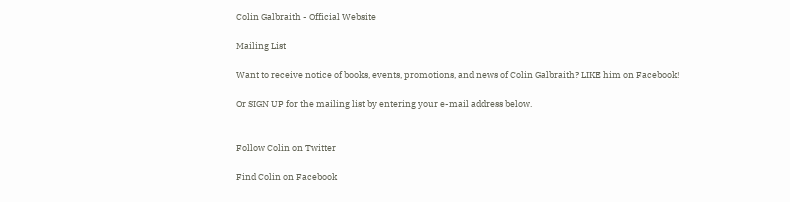Colin Galbraith - Official Website

Mailing List

Want to receive notice of books, events, promotions, and news of Colin Galbraith? LIKE him on Facebook!

Or SIGN UP for the mailing list by entering your e-mail address below.


Follow Colin on Twitter

Find Colin on Facebook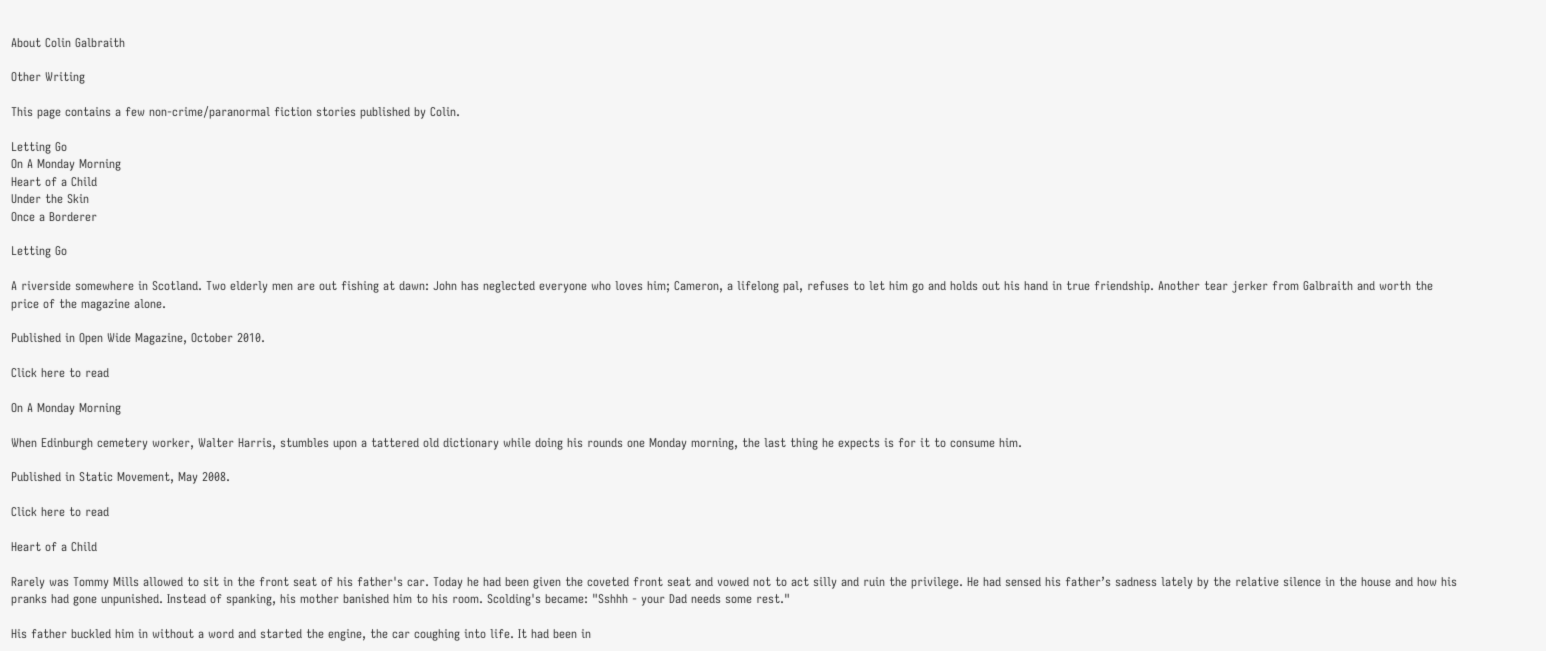About Colin Galbraith

Other Writing

This page contains a few non-crime/paranormal fiction stories published by Colin.

Letting Go
On A Monday Morning
Heart of a Child
Under the Skin
Once a Borderer

Letting Go

A riverside somewhere in Scotland. Two elderly men are out fishing at dawn: John has neglected everyone who loves him; Cameron, a lifelong pal, refuses to let him go and holds out his hand in true friendship. Another tear jerker from Galbraith and worth the price of the magazine alone.

Published in Open Wide Magazine, October 2010.

Click here to read

On A Monday Morning

When Edinburgh cemetery worker, Walter Harris, stumbles upon a tattered old dictionary while doing his rounds one Monday morning, the last thing he expects is for it to consume him.

Published in Static Movement, May 2008.

Click here to read

Heart of a Child

Rarely was Tommy Mills allowed to sit in the front seat of his father's car. Today he had been given the coveted front seat and vowed not to act silly and ruin the privilege. He had sensed his father’s sadness lately by the relative silence in the house and how his pranks had gone unpunished. Instead of spanking, his mother banished him to his room. Scolding's became: "Sshhh - your Dad needs some rest."

His father buckled him in without a word and started the engine, the car coughing into life. It had been in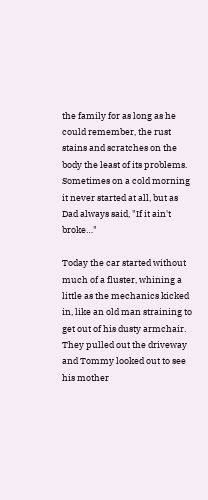the family for as long as he could remember, the rust stains and scratches on the body the least of its problems. Sometimes on a cold morning it never started at all, but as Dad always said, "If it ain't broke…"

Today the car started without much of a fluster, whining a little as the mechanics kicked in, like an old man straining to get out of his dusty armchair. They pulled out the driveway and Tommy looked out to see his mother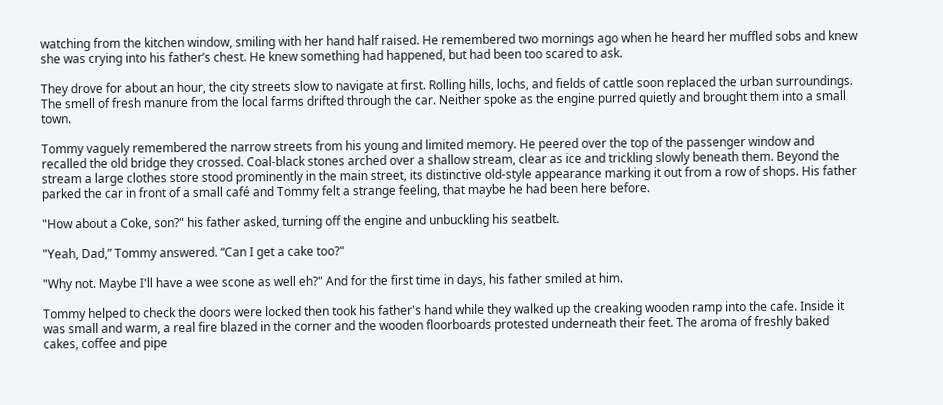watching from the kitchen window, smiling with her hand half raised. He remembered two mornings ago when he heard her muffled sobs and knew she was crying into his father’s chest. He knew something had happened, but had been too scared to ask.

They drove for about an hour, the city streets slow to navigate at first. Rolling hills, lochs, and fields of cattle soon replaced the urban surroundings. The smell of fresh manure from the local farms drifted through the car. Neither spoke as the engine purred quietly and brought them into a small town.

Tommy vaguely remembered the narrow streets from his young and limited memory. He peered over the top of the passenger window and recalled the old bridge they crossed. Coal-black stones arched over a shallow stream, clear as ice and trickling slowly beneath them. Beyond the stream a large clothes store stood prominently in the main street, its distinctive old-style appearance marking it out from a row of shops. His father parked the car in front of a small café and Tommy felt a strange feeling, that maybe he had been here before.

"How about a Coke, son?" his father asked, turning off the engine and unbuckling his seatbelt.

"Yeah, Dad,” Tommy answered. “Can I get a cake too?"

"Why not. Maybe I'll have a wee scone as well eh?" And for the first time in days, his father smiled at him.

Tommy helped to check the doors were locked then took his father's hand while they walked up the creaking wooden ramp into the cafe. Inside it was small and warm, a real fire blazed in the corner and the wooden floorboards protested underneath their feet. The aroma of freshly baked cakes, coffee and pipe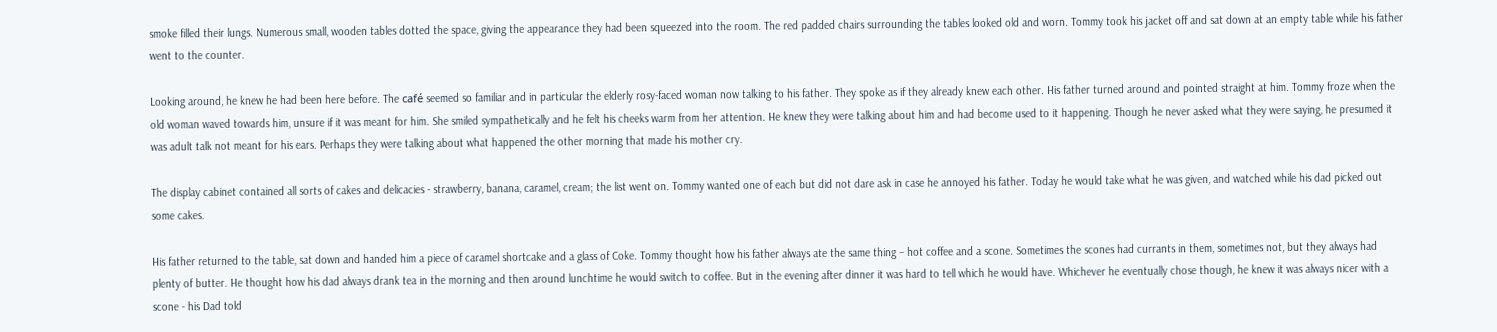smoke filled their lungs. Numerous small, wooden tables dotted the space, giving the appearance they had been squeezed into the room. The red padded chairs surrounding the tables looked old and worn. Tommy took his jacket off and sat down at an empty table while his father went to the counter.

Looking around, he knew he had been here before. The café seemed so familiar and in particular the elderly rosy-faced woman now talking to his father. They spoke as if they already knew each other. His father turned around and pointed straight at him. Tommy froze when the old woman waved towards him, unsure if it was meant for him. She smiled sympathetically and he felt his cheeks warm from her attention. He knew they were talking about him and had become used to it happening. Though he never asked what they were saying, he presumed it was adult talk not meant for his ears. Perhaps they were talking about what happened the other morning that made his mother cry.

The display cabinet contained all sorts of cakes and delicacies - strawberry, banana, caramel, cream; the list went on. Tommy wanted one of each but did not dare ask in case he annoyed his father. Today he would take what he was given, and watched while his dad picked out some cakes.

His father returned to the table, sat down and handed him a piece of caramel shortcake and a glass of Coke. Tommy thought how his father always ate the same thing – hot coffee and a scone. Sometimes the scones had currants in them, sometimes not, but they always had plenty of butter. He thought how his dad always drank tea in the morning and then around lunchtime he would switch to coffee. But in the evening after dinner it was hard to tell which he would have. Whichever he eventually chose though, he knew it was always nicer with a scone - his Dad told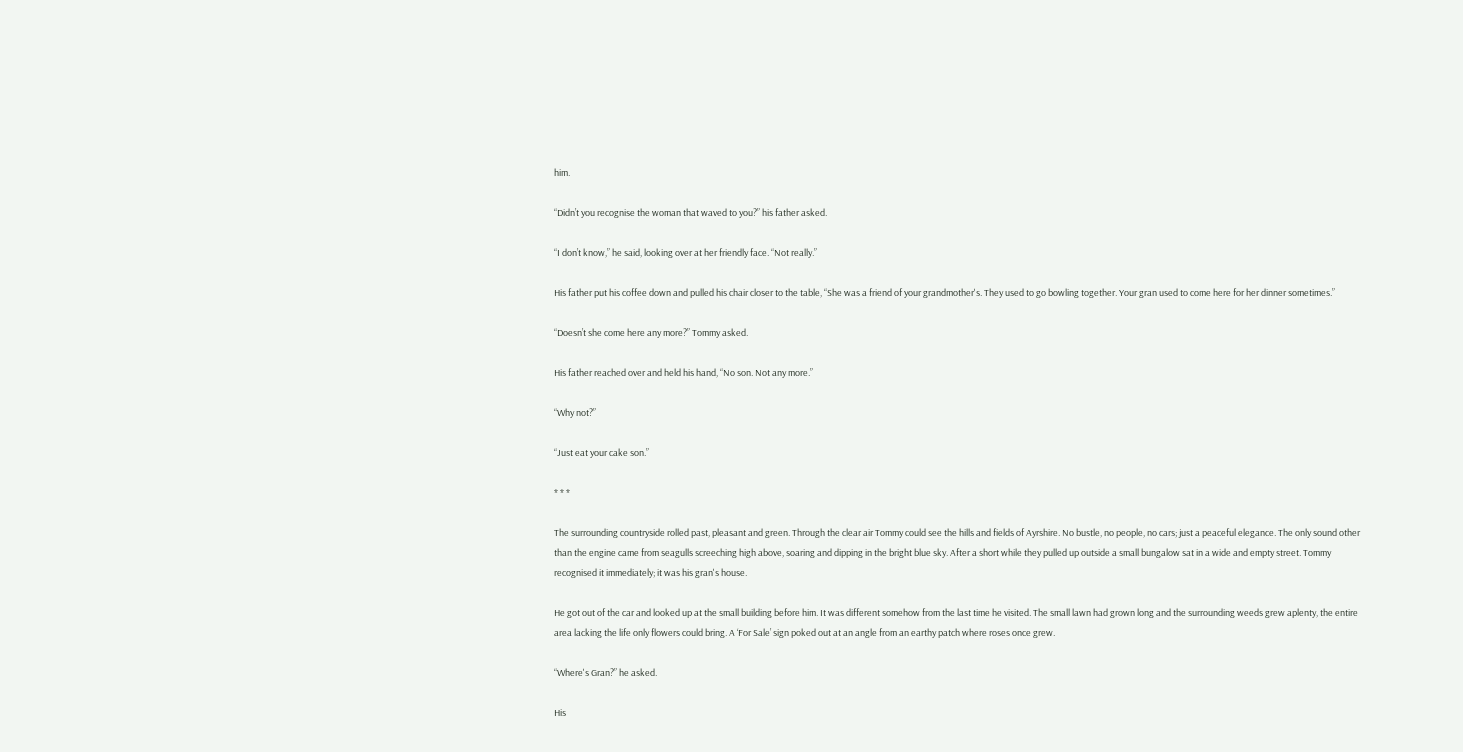him.

“Didn’t you recognise the woman that waved to you?” his father asked.

“I don’t know,” he said, looking over at her friendly face. “Not really.”

His father put his coffee down and pulled his chair closer to the table, “She was a friend of your grandmother's. They used to go bowling together. Your gran used to come here for her dinner sometimes.”

“Doesn’t she come here any more?” Tommy asked.

His father reached over and held his hand, “No son. Not any more.”

“Why not?”

“Just eat your cake son.”

* * *

The surrounding countryside rolled past, pleasant and green. Through the clear air Tommy could see the hills and fields of Ayrshire. No bustle, no people, no cars; just a peaceful elegance. The only sound other than the engine came from seagulls screeching high above, soaring and dipping in the bright blue sky. After a short while they pulled up outside a small bungalow sat in a wide and empty street. Tommy recognised it immediately; it was his gran's house.

He got out of the car and looked up at the small building before him. It was different somehow from the last time he visited. The small lawn had grown long and the surrounding weeds grew aplenty, the entire area lacking the life only flowers could bring. A ‘For Sale’ sign poked out at an angle from an earthy patch where roses once grew.

“Where's Gran?” he asked.

His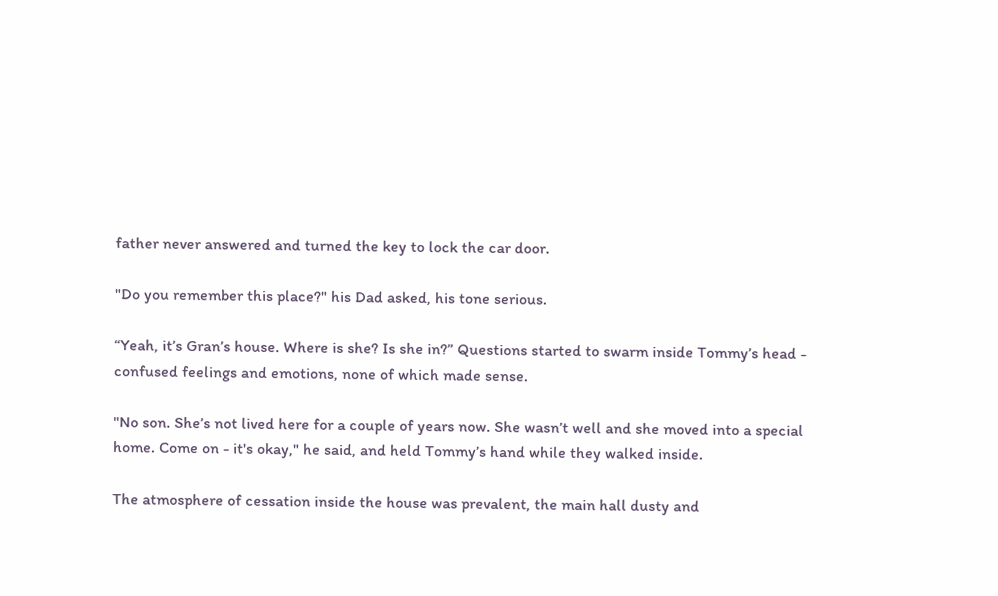father never answered and turned the key to lock the car door.

"Do you remember this place?" his Dad asked, his tone serious.

“Yeah, it’s Gran’s house. Where is she? Is she in?” Questions started to swarm inside Tommy’s head - confused feelings and emotions, none of which made sense.

"No son. She’s not lived here for a couple of years now. She wasn’t well and she moved into a special home. Come on - it's okay," he said, and held Tommy’s hand while they walked inside.

The atmosphere of cessation inside the house was prevalent, the main hall dusty and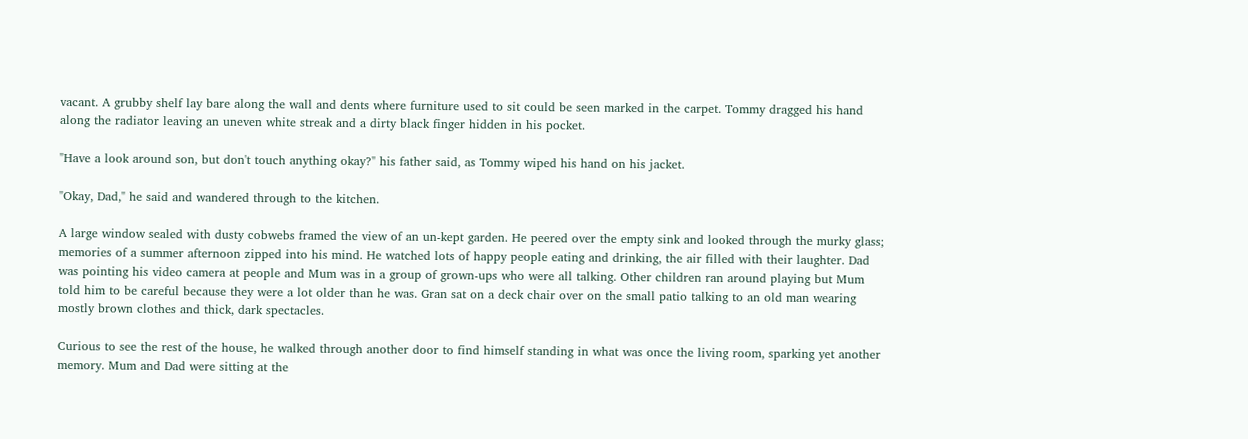vacant. A grubby shelf lay bare along the wall and dents where furniture used to sit could be seen marked in the carpet. Tommy dragged his hand along the radiator leaving an uneven white streak and a dirty black finger hidden in his pocket.

"Have a look around son, but don't touch anything okay?" his father said, as Tommy wiped his hand on his jacket.

"Okay, Dad," he said and wandered through to the kitchen.

A large window sealed with dusty cobwebs framed the view of an un-kept garden. He peered over the empty sink and looked through the murky glass; memories of a summer afternoon zipped into his mind. He watched lots of happy people eating and drinking, the air filled with their laughter. Dad was pointing his video camera at people and Mum was in a group of grown-ups who were all talking. Other children ran around playing but Mum told him to be careful because they were a lot older than he was. Gran sat on a deck chair over on the small patio talking to an old man wearing mostly brown clothes and thick, dark spectacles.

Curious to see the rest of the house, he walked through another door to find himself standing in what was once the living room, sparking yet another memory. Mum and Dad were sitting at the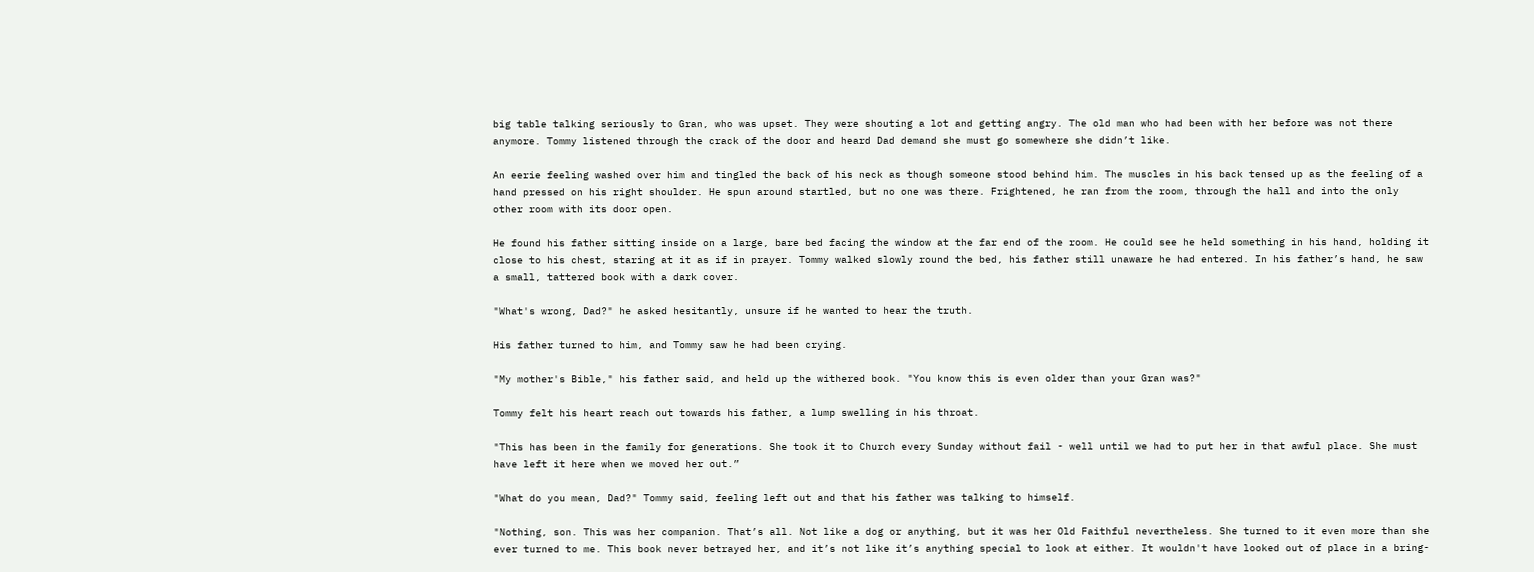big table talking seriously to Gran, who was upset. They were shouting a lot and getting angry. The old man who had been with her before was not there anymore. Tommy listened through the crack of the door and heard Dad demand she must go somewhere she didn’t like.

An eerie feeling washed over him and tingled the back of his neck as though someone stood behind him. The muscles in his back tensed up as the feeling of a hand pressed on his right shoulder. He spun around startled, but no one was there. Frightened, he ran from the room, through the hall and into the only other room with its door open.

He found his father sitting inside on a large, bare bed facing the window at the far end of the room. He could see he held something in his hand, holding it close to his chest, staring at it as if in prayer. Tommy walked slowly round the bed, his father still unaware he had entered. In his father’s hand, he saw a small, tattered book with a dark cover.

"What's wrong, Dad?" he asked hesitantly, unsure if he wanted to hear the truth.

His father turned to him, and Tommy saw he had been crying.

"My mother's Bible," his father said, and held up the withered book. "You know this is even older than your Gran was?"

Tommy felt his heart reach out towards his father, a lump swelling in his throat.

"This has been in the family for generations. She took it to Church every Sunday without fail - well until we had to put her in that awful place. She must have left it here when we moved her out.”

"What do you mean, Dad?" Tommy said, feeling left out and that his father was talking to himself.

"Nothing, son. This was her companion. That’s all. Not like a dog or anything, but it was her Old Faithful nevertheless. She turned to it even more than she ever turned to me. This book never betrayed her, and it’s not like it’s anything special to look at either. It wouldn't have looked out of place in a bring-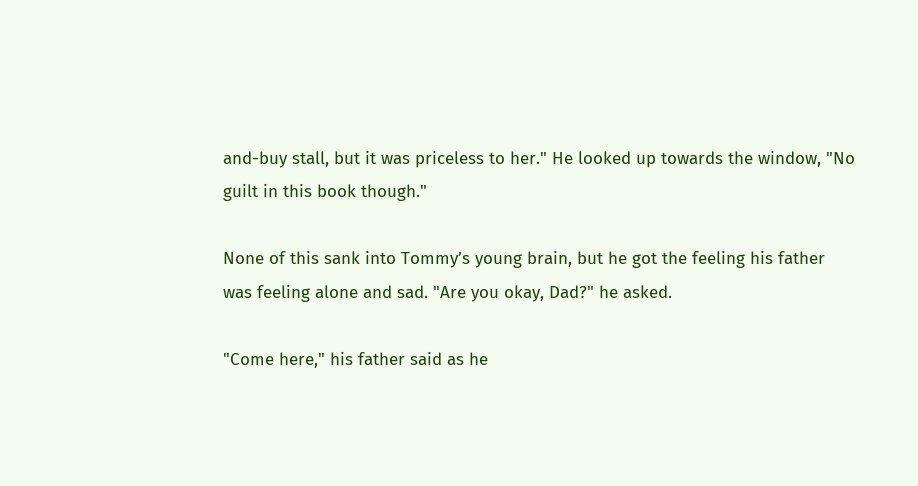and-buy stall, but it was priceless to her." He looked up towards the window, "No guilt in this book though."

None of this sank into Tommy’s young brain, but he got the feeling his father was feeling alone and sad. "Are you okay, Dad?" he asked.

"Come here," his father said as he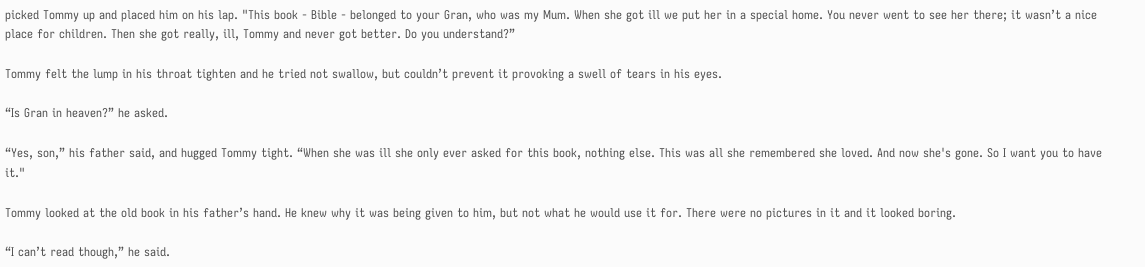picked Tommy up and placed him on his lap. "This book - Bible - belonged to your Gran, who was my Mum. When she got ill we put her in a special home. You never went to see her there; it wasn’t a nice place for children. Then she got really, ill, Tommy and never got better. Do you understand?”

Tommy felt the lump in his throat tighten and he tried not swallow, but couldn’t prevent it provoking a swell of tears in his eyes.

“Is Gran in heaven?” he asked.

“Yes, son,” his father said, and hugged Tommy tight. “When she was ill she only ever asked for this book, nothing else. This was all she remembered she loved. And now she's gone. So I want you to have it."

Tommy looked at the old book in his father’s hand. He knew why it was being given to him, but not what he would use it for. There were no pictures in it and it looked boring.

“I can’t read though,” he said.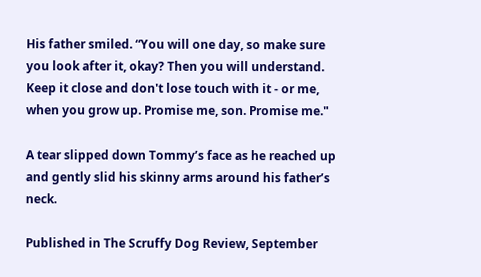His father smiled. “You will one day, so make sure you look after it, okay? Then you will understand. Keep it close and don't lose touch with it - or me, when you grow up. Promise me, son. Promise me."

A tear slipped down Tommy’s face as he reached up and gently slid his skinny arms around his father’s neck.

Published in The Scruffy Dog Review, September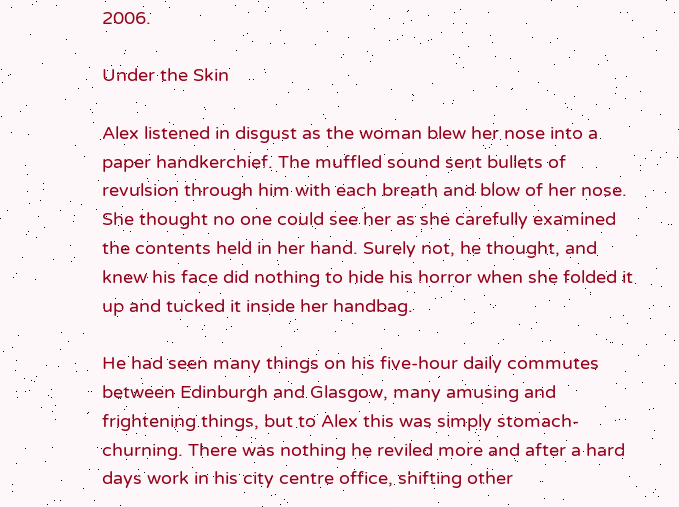2006.

Under the Skin

Alex listened in disgust as the woman blew her nose into a paper handkerchief. The muffled sound sent bullets of revulsion through him with each breath and blow of her nose. She thought no one could see her as she carefully examined the contents held in her hand. Surely not, he thought, and knew his face did nothing to hide his horror when she folded it up and tucked it inside her handbag.

He had seen many things on his five-hour daily commutes between Edinburgh and Glasgow, many amusing and frightening things, but to Alex this was simply stomach-churning. There was nothing he reviled more and after a hard days work in his city centre office, shifting other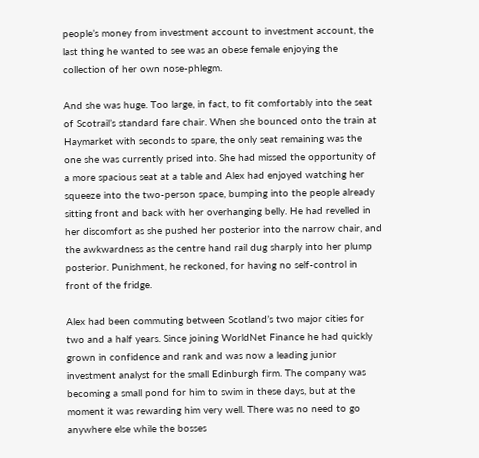people’s money from investment account to investment account, the last thing he wanted to see was an obese female enjoying the collection of her own nose-phlegm.

And she was huge. Too large, in fact, to fit comfortably into the seat of Scotrail’s standard fare chair. When she bounced onto the train at Haymarket with seconds to spare, the only seat remaining was the one she was currently prised into. She had missed the opportunity of a more spacious seat at a table and Alex had enjoyed watching her squeeze into the two-person space, bumping into the people already sitting front and back with her overhanging belly. He had revelled in her discomfort as she pushed her posterior into the narrow chair, and the awkwardness as the centre hand rail dug sharply into her plump posterior. Punishment, he reckoned, for having no self-control in front of the fridge.

Alex had been commuting between Scotland’s two major cities for two and a half years. Since joining WorldNet Finance he had quickly grown in confidence and rank and was now a leading junior investment analyst for the small Edinburgh firm. The company was becoming a small pond for him to swim in these days, but at the moment it was rewarding him very well. There was no need to go anywhere else while the bosses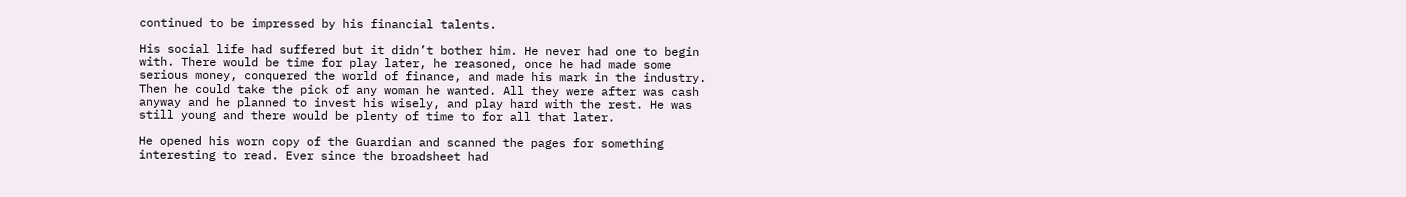continued to be impressed by his financial talents.

His social life had suffered but it didn’t bother him. He never had one to begin with. There would be time for play later, he reasoned, once he had made some serious money, conquered the world of finance, and made his mark in the industry. Then he could take the pick of any woman he wanted. All they were after was cash anyway and he planned to invest his wisely, and play hard with the rest. He was still young and there would be plenty of time to for all that later.

He opened his worn copy of the Guardian and scanned the pages for something interesting to read. Ever since the broadsheet had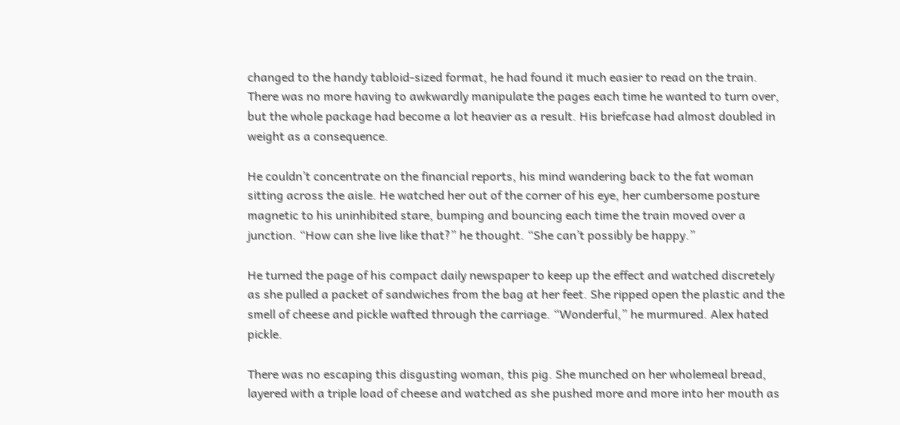changed to the handy tabloid-sized format, he had found it much easier to read on the train. There was no more having to awkwardly manipulate the pages each time he wanted to turn over, but the whole package had become a lot heavier as a result. His briefcase had almost doubled in weight as a consequence.

He couldn’t concentrate on the financial reports, his mind wandering back to the fat woman sitting across the aisle. He watched her out of the corner of his eye, her cumbersome posture magnetic to his uninhibited stare, bumping and bouncing each time the train moved over a junction. “How can she live like that?” he thought. “She can’t possibly be happy.”

He turned the page of his compact daily newspaper to keep up the effect and watched discretely as she pulled a packet of sandwiches from the bag at her feet. She ripped open the plastic and the smell of cheese and pickle wafted through the carriage. “Wonderful,” he murmured. Alex hated pickle.

There was no escaping this disgusting woman, this pig. She munched on her wholemeal bread, layered with a triple load of cheese and watched as she pushed more and more into her mouth as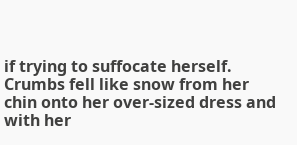if trying to suffocate herself. Crumbs fell like snow from her chin onto her over-sized dress and with her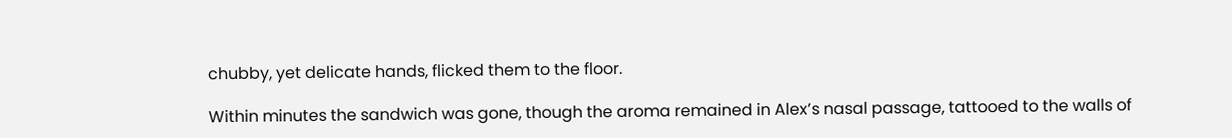chubby, yet delicate hands, flicked them to the floor.

Within minutes the sandwich was gone, though the aroma remained in Alex’s nasal passage, tattooed to the walls of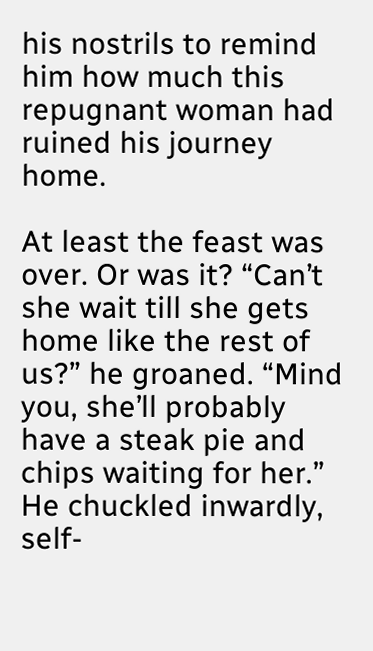his nostrils to remind him how much this repugnant woman had ruined his journey home.

At least the feast was over. Or was it? “Can’t she wait till she gets home like the rest of us?” he groaned. “Mind you, she’ll probably have a steak pie and chips waiting for her.” He chuckled inwardly, self-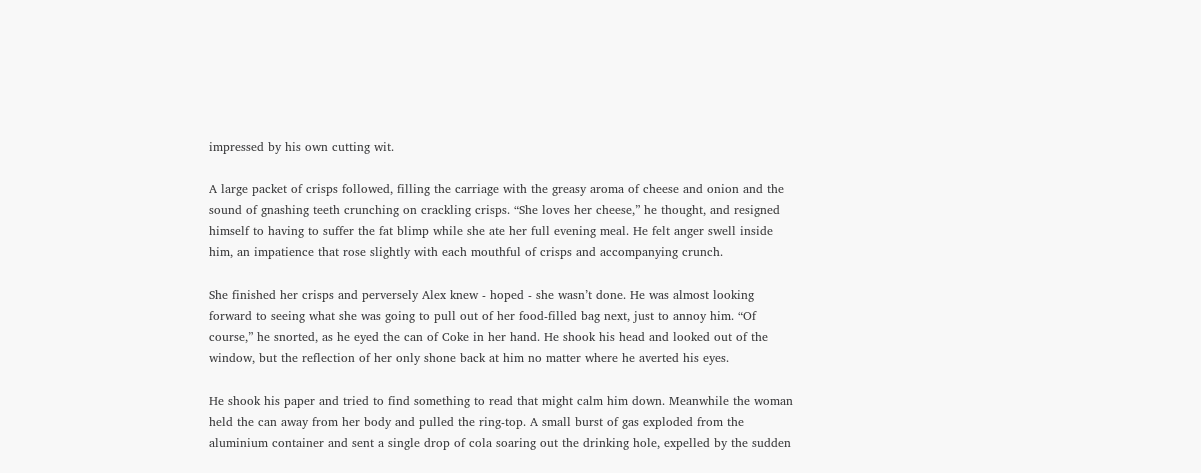impressed by his own cutting wit.

A large packet of crisps followed, filling the carriage with the greasy aroma of cheese and onion and the sound of gnashing teeth crunching on crackling crisps. “She loves her cheese,” he thought, and resigned himself to having to suffer the fat blimp while she ate her full evening meal. He felt anger swell inside him, an impatience that rose slightly with each mouthful of crisps and accompanying crunch.

She finished her crisps and perversely Alex knew - hoped - she wasn’t done. He was almost looking forward to seeing what she was going to pull out of her food-filled bag next, just to annoy him. “Of course,” he snorted, as he eyed the can of Coke in her hand. He shook his head and looked out of the window, but the reflection of her only shone back at him no matter where he averted his eyes.

He shook his paper and tried to find something to read that might calm him down. Meanwhile the woman held the can away from her body and pulled the ring-top. A small burst of gas exploded from the aluminium container and sent a single drop of cola soaring out the drinking hole, expelled by the sudden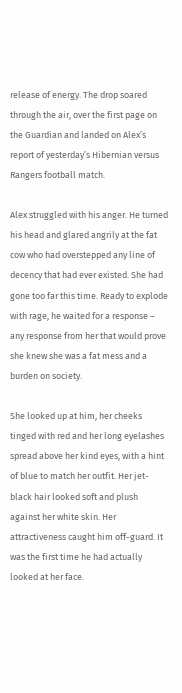release of energy. The drop soared through the air, over the first page on the Guardian and landed on Alex’s report of yesterday’s Hibernian versus Rangers football match.

Alex struggled with his anger. He turned his head and glared angrily at the fat cow who had overstepped any line of decency that had ever existed. She had gone too far this time. Ready to explode with rage, he waited for a response – any response from her that would prove she knew she was a fat mess and a burden on society.

She looked up at him, her cheeks tinged with red and her long eyelashes spread above her kind eyes, with a hint of blue to match her outfit. Her jet-black hair looked soft and plush against her white skin. Her attractiveness caught him off-guard. It was the first time he had actually looked at her face.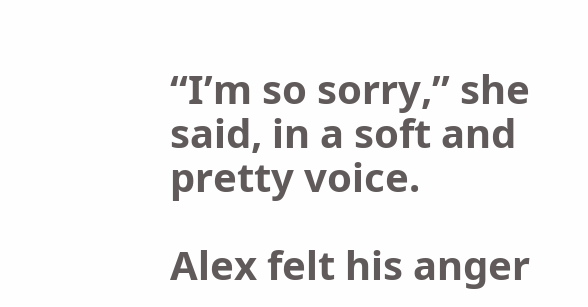“I’m so sorry,” she said, in a soft and pretty voice.

Alex felt his anger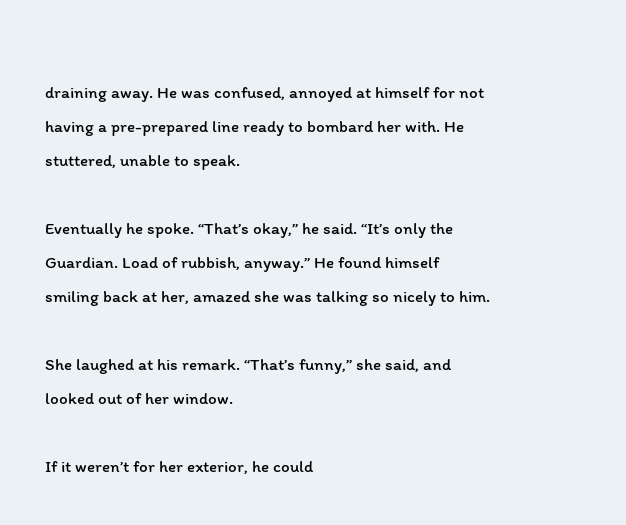draining away. He was confused, annoyed at himself for not having a pre-prepared line ready to bombard her with. He stuttered, unable to speak.

Eventually he spoke. “That’s okay,” he said. “It’s only the Guardian. Load of rubbish, anyway.” He found himself smiling back at her, amazed she was talking so nicely to him.

She laughed at his remark. “That’s funny,” she said, and looked out of her window.

If it weren’t for her exterior, he could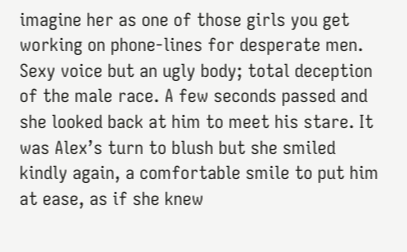imagine her as one of those girls you get working on phone-lines for desperate men. Sexy voice but an ugly body; total deception of the male race. A few seconds passed and she looked back at him to meet his stare. It was Alex’s turn to blush but she smiled kindly again, a comfortable smile to put him at ease, as if she knew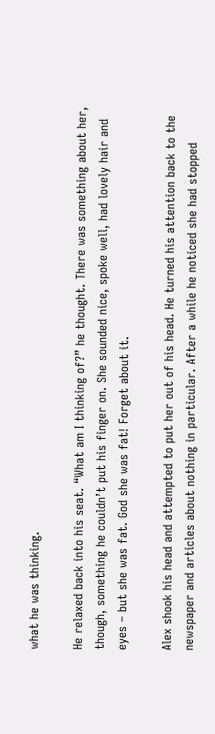what he was thinking.

He relaxed back into his seat. “What am I thinking of?” he thought. There was something about her, though, something he couldn’t put his finger on. She sounded nice, spoke well, had lovely hair and eyes – but she was fat. God she was fat! Forget about it.

Alex shook his head and attempted to put her out of his head. He turned his attention back to the newspaper and articles about nothing in particular. After a while he noticed she had stopped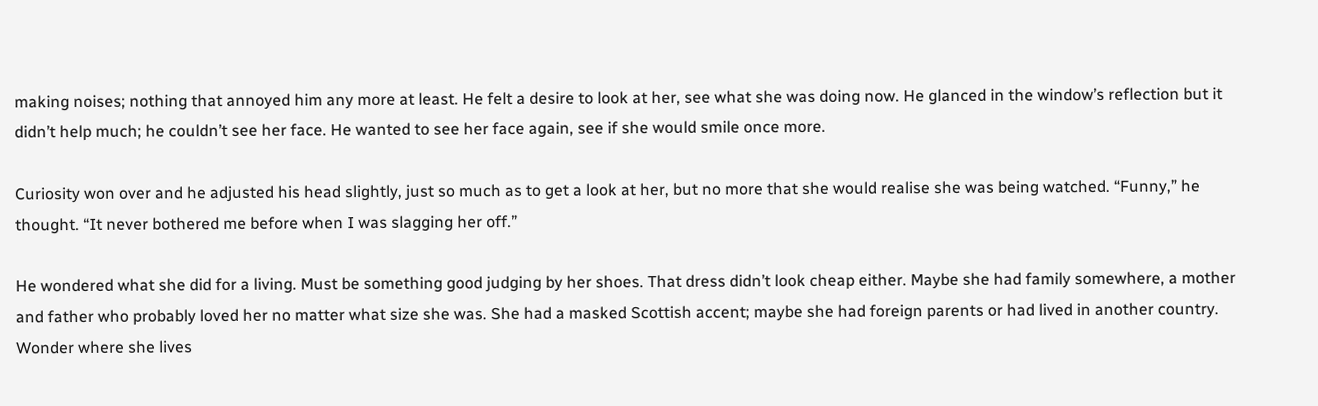making noises; nothing that annoyed him any more at least. He felt a desire to look at her, see what she was doing now. He glanced in the window’s reflection but it didn’t help much; he couldn’t see her face. He wanted to see her face again, see if she would smile once more.

Curiosity won over and he adjusted his head slightly, just so much as to get a look at her, but no more that she would realise she was being watched. “Funny,” he thought. “It never bothered me before when I was slagging her off.”

He wondered what she did for a living. Must be something good judging by her shoes. That dress didn’t look cheap either. Maybe she had family somewhere, a mother and father who probably loved her no matter what size she was. She had a masked Scottish accent; maybe she had foreign parents or had lived in another country. Wonder where she lives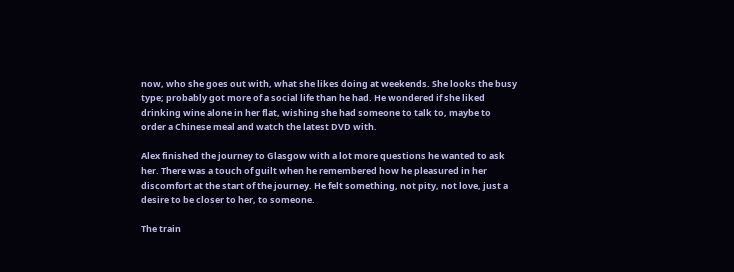now, who she goes out with, what she likes doing at weekends. She looks the busy type; probably got more of a social life than he had. He wondered if she liked drinking wine alone in her flat, wishing she had someone to talk to, maybe to order a Chinese meal and watch the latest DVD with.

Alex finished the journey to Glasgow with a lot more questions he wanted to ask her. There was a touch of guilt when he remembered how he pleasured in her discomfort at the start of the journey. He felt something, not pity, not love, just a desire to be closer to her, to someone.

The train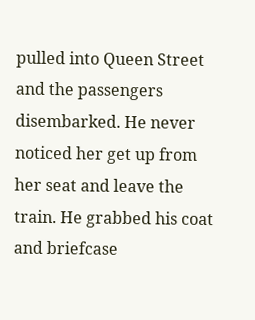pulled into Queen Street and the passengers disembarked. He never noticed her get up from her seat and leave the train. He grabbed his coat and briefcase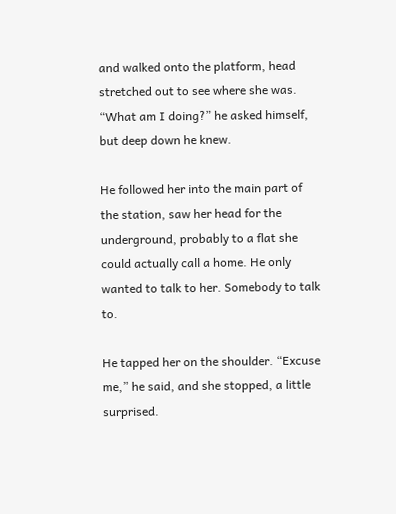and walked onto the platform, head stretched out to see where she was. “What am I doing?” he asked himself, but deep down he knew.

He followed her into the main part of the station, saw her head for the underground, probably to a flat she could actually call a home. He only wanted to talk to her. Somebody to talk to.

He tapped her on the shoulder. “Excuse me,” he said, and she stopped, a little surprised.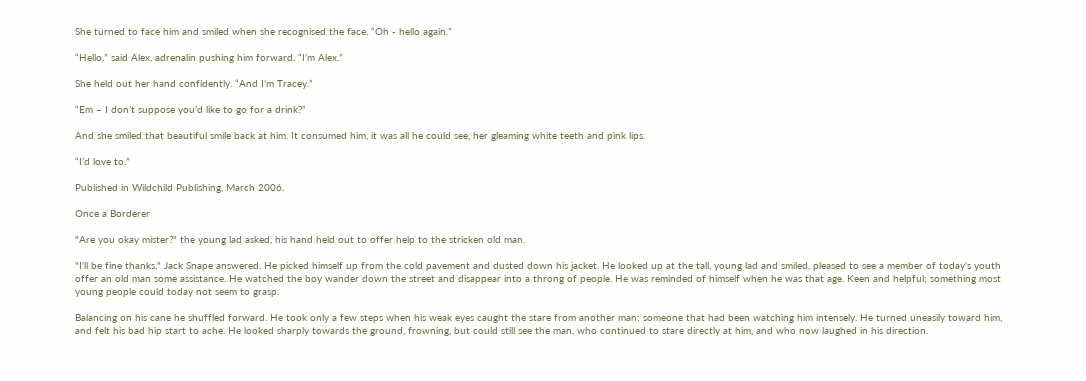She turned to face him and smiled when she recognised the face. “Oh - hello again.”

“Hello,” said Alex, adrenalin pushing him forward. “I’m Alex.”

She held out her hand confidently. “And I’m Tracey.”

“Em – I don’t suppose you’d like to go for a drink?”

And she smiled that beautiful smile back at him. It consumed him, it was all he could see, her gleaming white teeth and pink lips.

“I’d love to.”

Published in Wildchild Publishing, March 2006.

Once a Borderer

"Are you okay mister?" the young lad asked, his hand held out to offer help to the stricken old man.

"I'll be fine thanks," Jack Snape answered. He picked himself up from the cold pavement and dusted down his jacket. He looked up at the tall, young lad and smiled, pleased to see a member of today's youth offer an old man some assistance. He watched the boy wander down the street and disappear into a throng of people. He was reminded of himself when he was that age. Keen and helpful; something most young people could today not seem to grasp.

Balancing on his cane he shuffled forward. He took only a few steps when his weak eyes caught the stare from another man; someone that had been watching him intensely. He turned uneasily toward him, and felt his bad hip start to ache. He looked sharply towards the ground, frowning, but could still see the man, who continued to stare directly at him, and who now laughed in his direction.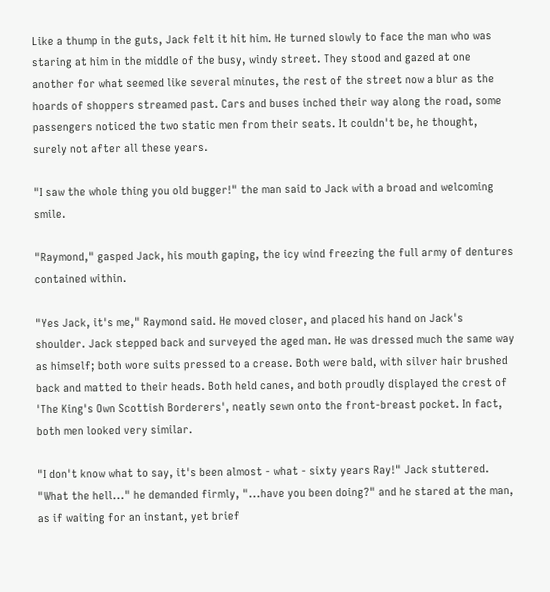Like a thump in the guts, Jack felt it hit him. He turned slowly to face the man who was staring at him in the middle of the busy, windy street. They stood and gazed at one another for what seemed like several minutes, the rest of the street now a blur as the hoards of shoppers streamed past. Cars and buses inched their way along the road, some passengers noticed the two static men from their seats. It couldn't be, he thought, surely not after all these years.

"I saw the whole thing you old bugger!" the man said to Jack with a broad and welcoming smile.

"Raymond," gasped Jack, his mouth gaping, the icy wind freezing the full army of dentures contained within.

"Yes Jack, it's me," Raymond said. He moved closer, and placed his hand on Jack's shoulder. Jack stepped back and surveyed the aged man. He was dressed much the same way as himself; both wore suits pressed to a crease. Both were bald, with silver hair brushed back and matted to their heads. Both held canes, and both proudly displayed the crest of 'The King's Own Scottish Borderers', neatly sewn onto the front-breast pocket. In fact, both men looked very similar.

"I don't know what to say, it's been almost - what - sixty years Ray!" Jack stuttered. "What the hell..." he demanded firmly, "...have you been doing?" and he stared at the man, as if waiting for an instant, yet brief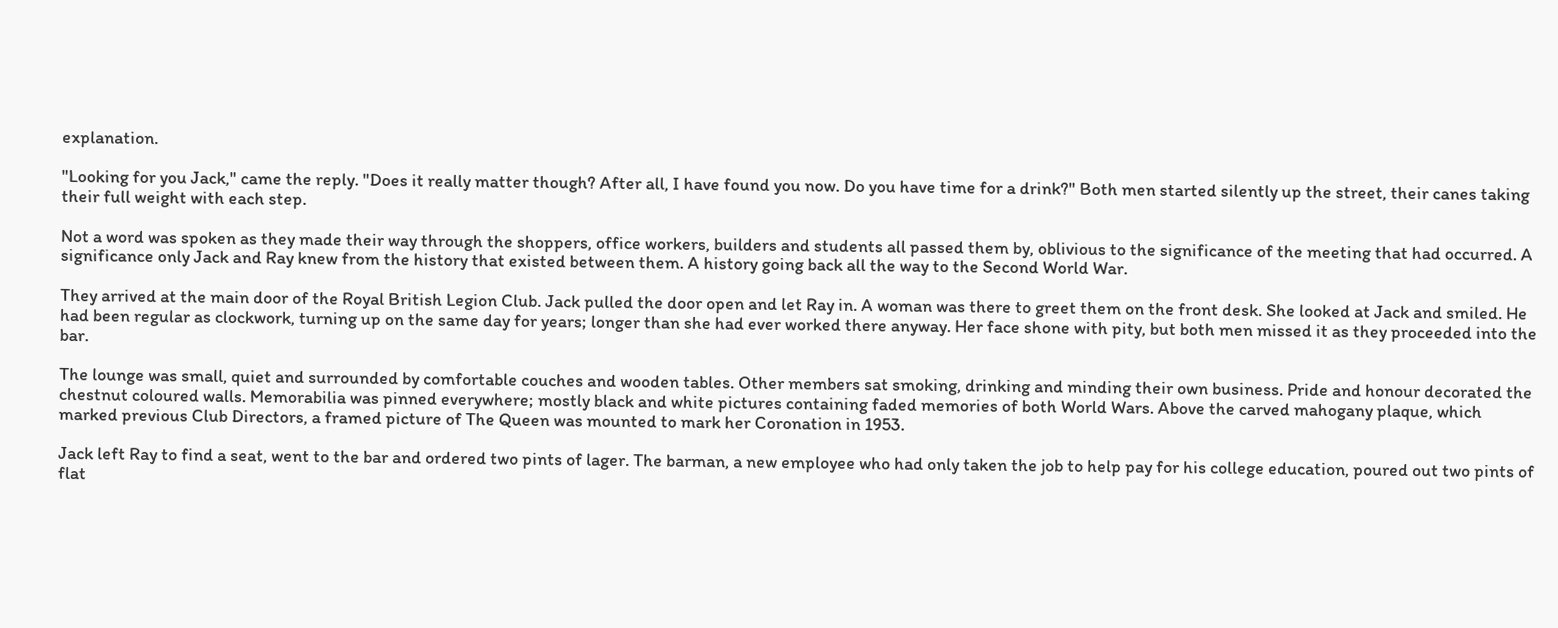explanation.

"Looking for you Jack," came the reply. "Does it really matter though? After all, I have found you now. Do you have time for a drink?" Both men started silently up the street, their canes taking their full weight with each step.

Not a word was spoken as they made their way through the shoppers, office workers, builders and students all passed them by, oblivious to the significance of the meeting that had occurred. A significance only Jack and Ray knew from the history that existed between them. A history going back all the way to the Second World War.

They arrived at the main door of the Royal British Legion Club. Jack pulled the door open and let Ray in. A woman was there to greet them on the front desk. She looked at Jack and smiled. He had been regular as clockwork, turning up on the same day for years; longer than she had ever worked there anyway. Her face shone with pity, but both men missed it as they proceeded into the bar.

The lounge was small, quiet and surrounded by comfortable couches and wooden tables. Other members sat smoking, drinking and minding their own business. Pride and honour decorated the chestnut coloured walls. Memorabilia was pinned everywhere; mostly black and white pictures containing faded memories of both World Wars. Above the carved mahogany plaque, which marked previous Club Directors, a framed picture of The Queen was mounted to mark her Coronation in 1953.

Jack left Ray to find a seat, went to the bar and ordered two pints of lager. The barman, a new employee who had only taken the job to help pay for his college education, poured out two pints of flat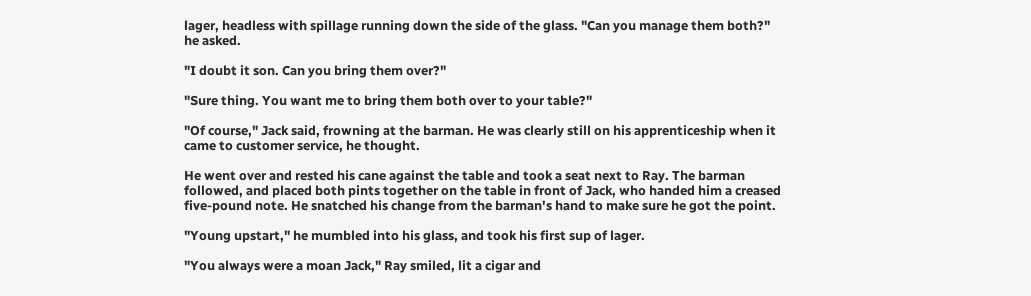lager, headless with spillage running down the side of the glass. "Can you manage them both?" he asked.

"I doubt it son. Can you bring them over?"

"Sure thing. You want me to bring them both over to your table?"

"Of course," Jack said, frowning at the barman. He was clearly still on his apprenticeship when it came to customer service, he thought.

He went over and rested his cane against the table and took a seat next to Ray. The barman followed, and placed both pints together on the table in front of Jack, who handed him a creased five-pound note. He snatched his change from the barman's hand to make sure he got the point.

"Young upstart," he mumbled into his glass, and took his first sup of lager.

"You always were a moan Jack," Ray smiled, lit a cigar and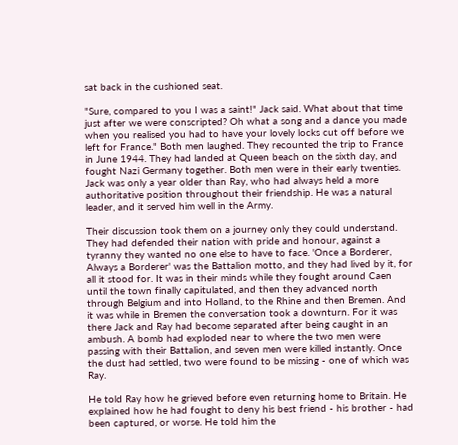sat back in the cushioned seat.

"Sure, compared to you I was a saint!" Jack said. What about that time just after we were conscripted? Oh what a song and a dance you made when you realised you had to have your lovely locks cut off before we left for France." Both men laughed. They recounted the trip to France in June 1944. They had landed at Queen beach on the sixth day, and fought Nazi Germany together. Both men were in their early twenties. Jack was only a year older than Ray, who had always held a more authoritative position throughout their friendship. He was a natural leader, and it served him well in the Army.

Their discussion took them on a journey only they could understand. They had defended their nation with pride and honour, against a tyranny they wanted no one else to have to face. 'Once a Borderer, Always a Borderer' was the Battalion motto, and they had lived by it, for all it stood for. It was in their minds while they fought around Caen until the town finally capitulated, and then they advanced north through Belgium and into Holland, to the Rhine and then Bremen. And it was while in Bremen the conversation took a downturn. For it was there Jack and Ray had become separated after being caught in an ambush. A bomb had exploded near to where the two men were passing with their Battalion, and seven men were killed instantly. Once the dust had settled, two were found to be missing - one of which was Ray.

He told Ray how he grieved before even returning home to Britain. He explained how he had fought to deny his best friend - his brother - had been captured, or worse. He told him the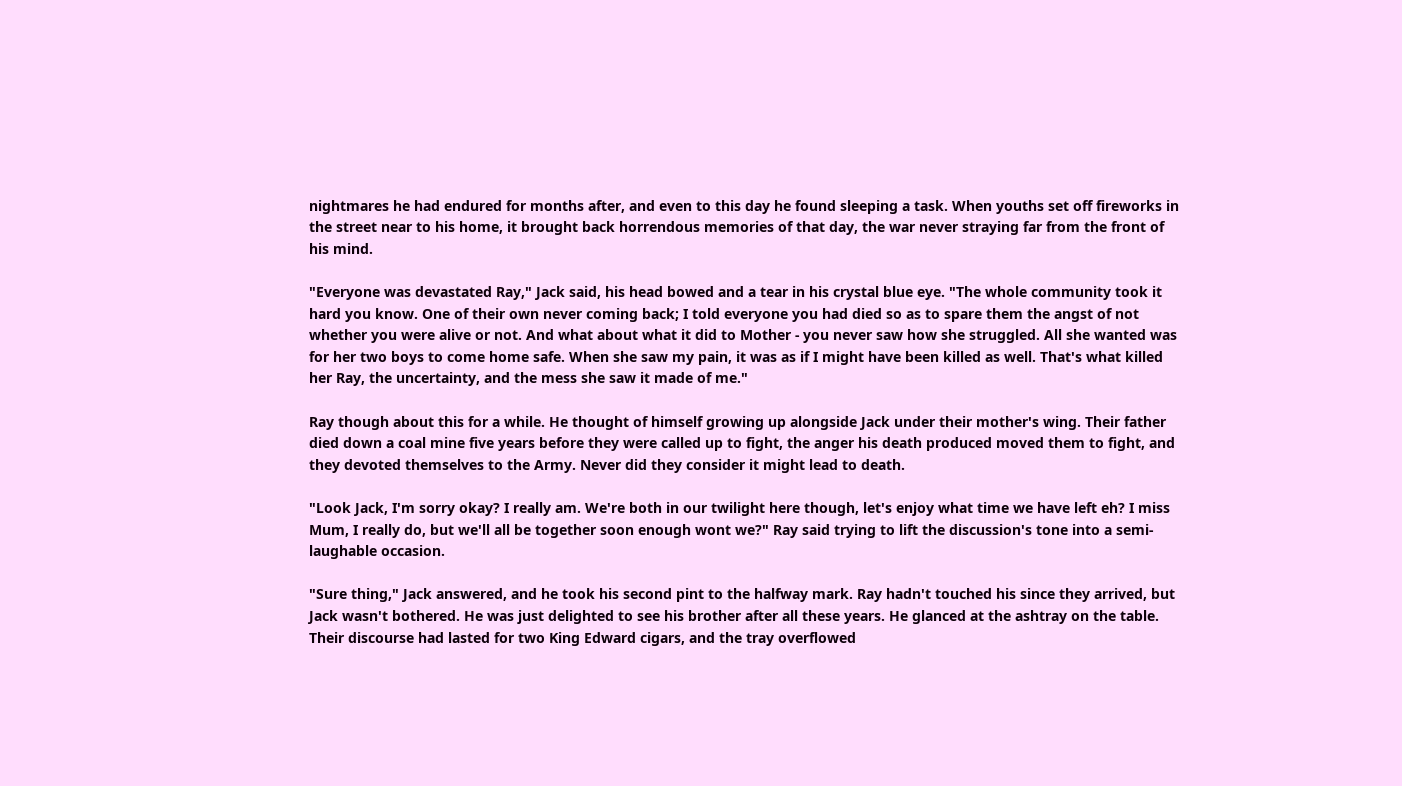nightmares he had endured for months after, and even to this day he found sleeping a task. When youths set off fireworks in the street near to his home, it brought back horrendous memories of that day, the war never straying far from the front of his mind.

"Everyone was devastated Ray," Jack said, his head bowed and a tear in his crystal blue eye. "The whole community took it hard you know. One of their own never coming back; I told everyone you had died so as to spare them the angst of not whether you were alive or not. And what about what it did to Mother - you never saw how she struggled. All she wanted was for her two boys to come home safe. When she saw my pain, it was as if I might have been killed as well. That's what killed her Ray, the uncertainty, and the mess she saw it made of me."

Ray though about this for a while. He thought of himself growing up alongside Jack under their mother's wing. Their father died down a coal mine five years before they were called up to fight, the anger his death produced moved them to fight, and they devoted themselves to the Army. Never did they consider it might lead to death.

"Look Jack, I'm sorry okay? I really am. We're both in our twilight here though, let's enjoy what time we have left eh? I miss Mum, I really do, but we'll all be together soon enough wont we?" Ray said trying to lift the discussion's tone into a semi-laughable occasion.

"Sure thing," Jack answered, and he took his second pint to the halfway mark. Ray hadn't touched his since they arrived, but Jack wasn't bothered. He was just delighted to see his brother after all these years. He glanced at the ashtray on the table. Their discourse had lasted for two King Edward cigars, and the tray overflowed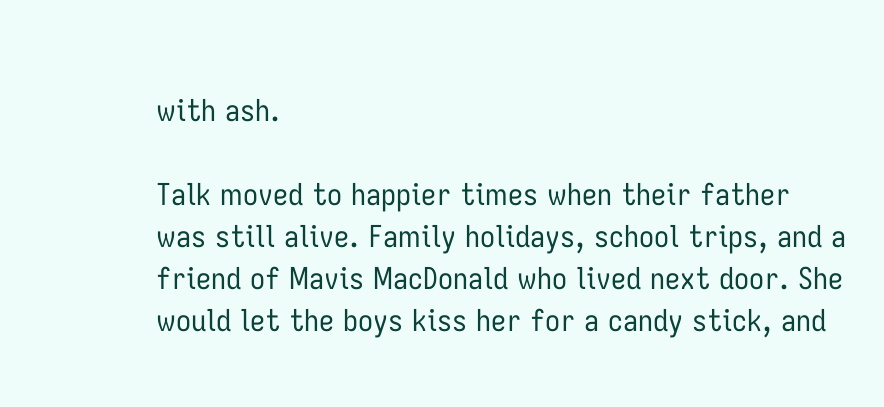with ash.

Talk moved to happier times when their father was still alive. Family holidays, school trips, and a friend of Mavis MacDonald who lived next door. She would let the boys kiss her for a candy stick, and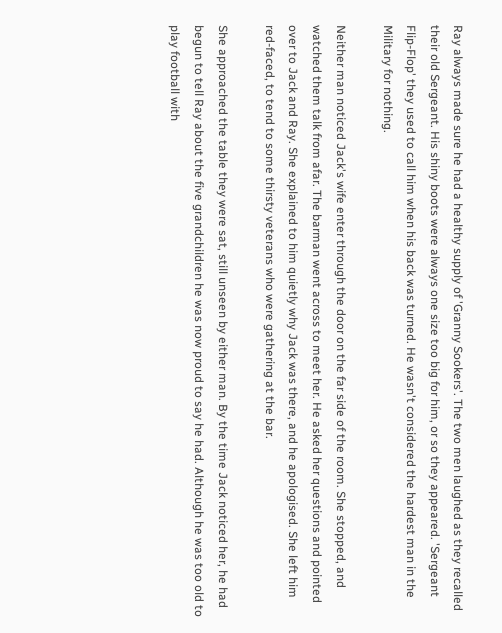Ray always made sure he had a healthy supply of 'Granny Sookers'. The two men laughed as they recalled their old Sergeant. His shiny boots were always one size too big for him, or so they appeared. 'Sergeant Flip-Flop' they used to call him when his back was turned. He wasn't considered the hardest man in the Military for nothing.

Neither man noticed Jack's wife enter through the door on the far side of the room. She stopped, and watched them talk from afar. The barman went across to meet her. He asked her questions and pointed over to Jack and Ray. She explained to him quietly why Jack was there, and he apologised. She left him red-faced, to tend to some thirsty veterans who were gathering at the bar.

She approached the table they were sat, still unseen by either man. By the time Jack noticed her, he had begun to tell Ray about the five grandchildren he was now proud to say he had. Although he was too old to play football with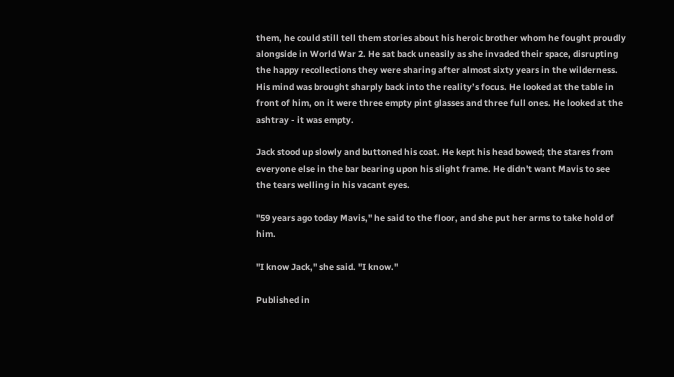them, he could still tell them stories about his heroic brother whom he fought proudly alongside in World War 2. He sat back uneasily as she invaded their space, disrupting the happy recollections they were sharing after almost sixty years in the wilderness. His mind was brought sharply back into the reality’s focus. He looked at the table in front of him, on it were three empty pint glasses and three full ones. He looked at the ashtray - it was empty.

Jack stood up slowly and buttoned his coat. He kept his head bowed; the stares from everyone else in the bar bearing upon his slight frame. He didn't want Mavis to see the tears welling in his vacant eyes.

"59 years ago today Mavis," he said to the floor, and she put her arms to take hold of him.

"I know Jack," she said. "I know."

Published in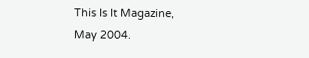This Is It Magazine, May 2004.